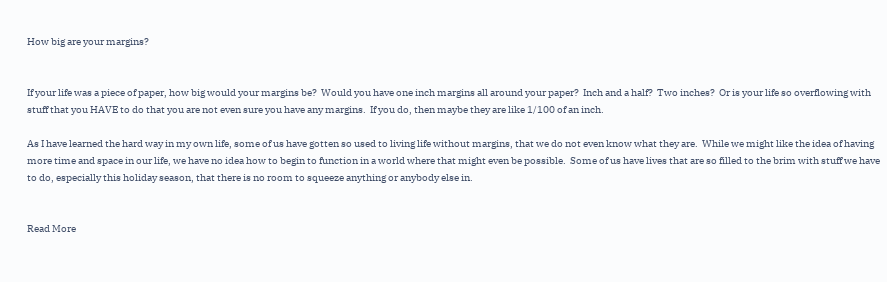How big are your margins?


If your life was a piece of paper, how big would your margins be?  Would you have one inch margins all around your paper?  Inch and a half?  Two inches?  Or is your life so overflowing with stuff that you HAVE to do that you are not even sure you have any margins.  If you do, then maybe they are like 1/100 of an inch.

As I have learned the hard way in my own life, some of us have gotten so used to living life without margins, that we do not even know what they are.  While we might like the idea of having more time and space in our life, we have no idea how to begin to function in a world where that might even be possible.  Some of us have lives that are so filled to the brim with stuff we have to do, especially this holiday season, that there is no room to squeeze anything or anybody else in.


Read More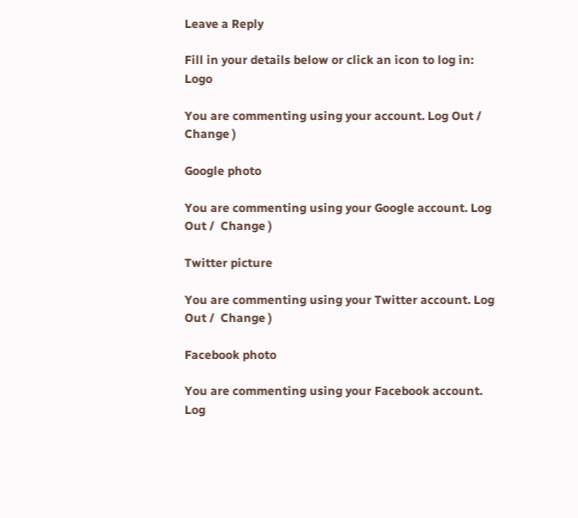Leave a Reply

Fill in your details below or click an icon to log in: Logo

You are commenting using your account. Log Out /  Change )

Google photo

You are commenting using your Google account. Log Out /  Change )

Twitter picture

You are commenting using your Twitter account. Log Out /  Change )

Facebook photo

You are commenting using your Facebook account. Log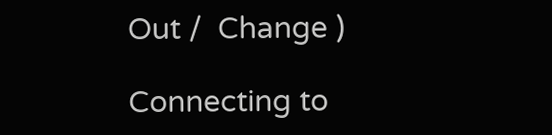Out /  Change )

Connecting to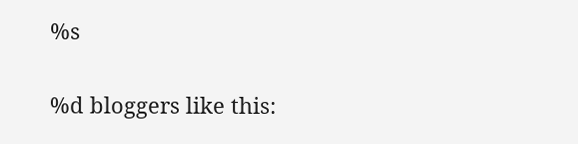%s

%d bloggers like this: